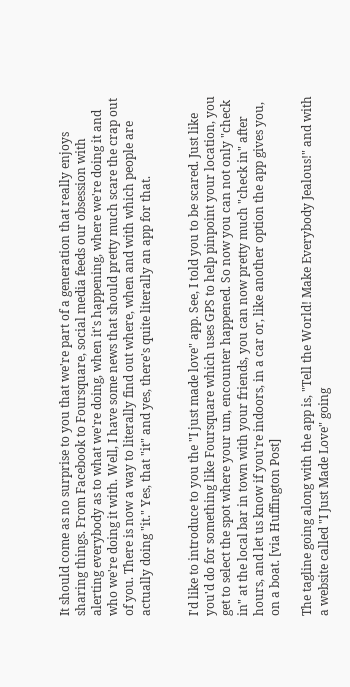It should come as no surprise to you that we're part of a generation that really enjoys sharing things. From Facebook to Foursquare, social media feeds our obsession with alerting everybody as to what we're doing, when it's happening, where we're doing it and who we're doing it with. Well, I have some news that should pretty much scare the crap out of you. There is now a way to literally find out where, when and with which people are actually doing "it." Yes, that "it" and yes, there's quite literally an app for that.


I'd like to introduce to you the "I just made love" app. See, I told you to be scared. Just like you'd do for something like Foursquare which uses GPS to help pinpoint your location, you get to select the spot where your um, encounter happened. So now you can not only "check in" at the local bar in town with your friends, you can now pretty much "check in" after hours, and let us know if you're indoors, in a car or, like another option the app gives you, on a boat. [via Huffington Post]

The tagline going along with the app is, "Tell the World! Make Everybody Jealous!" and with a website called "I Just Made Love" going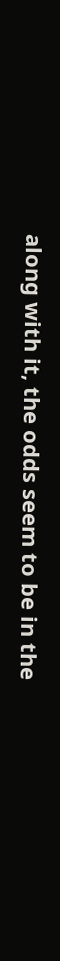along with it, the odds seem to be in the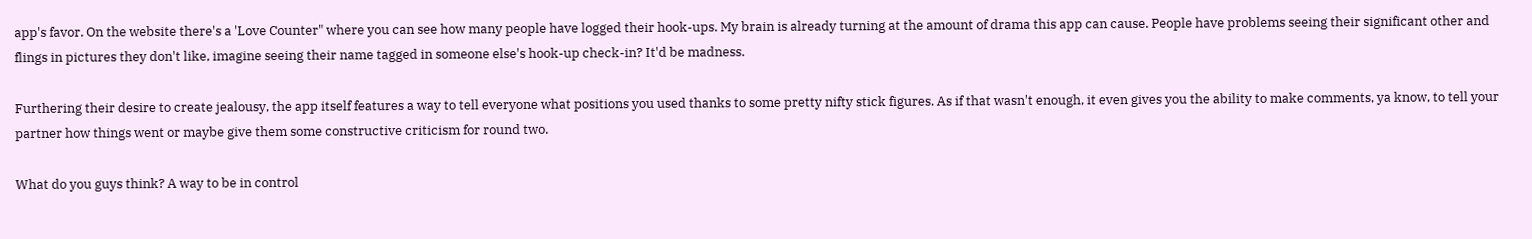app's favor. On the website there's a 'Love Counter" where you can see how many people have logged their hook-ups. My brain is already turning at the amount of drama this app can cause. People have problems seeing their significant other and flings in pictures they don't like, imagine seeing their name tagged in someone else's hook-up check-in? It'd be madness.

Furthering their desire to create jealousy, the app itself features a way to tell everyone what positions you used thanks to some pretty nifty stick figures. As if that wasn't enough, it even gives you the ability to make comments, ya know, to tell your partner how things went or maybe give them some constructive criticism for round two.

What do you guys think? A way to be in control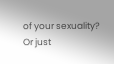of your sexuality? Or just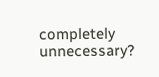completely unnecessary?